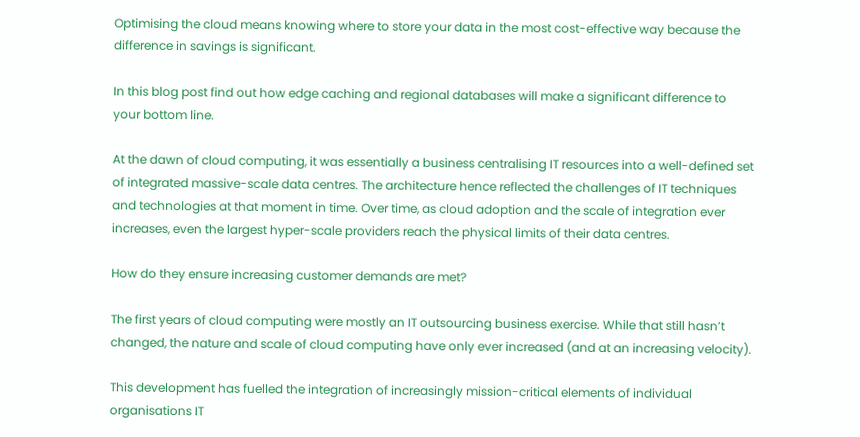Optimising the cloud means knowing where to store your data in the most cost-effective way because the difference in savings is significant.

In this blog post find out how edge caching and regional databases will make a significant difference to your bottom line.

At the dawn of cloud computing, it was essentially a business centralising IT resources into a well-defined set of integrated massive-scale data centres. The architecture hence reflected the challenges of IT techniques and technologies at that moment in time. Over time, as cloud adoption and the scale of integration ever increases, even the largest hyper-scale providers reach the physical limits of their data centres.

How do they ensure increasing customer demands are met?

The first years of cloud computing were mostly an IT outsourcing business exercise. While that still hasn’t changed, the nature and scale of cloud computing have only ever increased (and at an increasing velocity).

This development has fuelled the integration of increasingly mission-critical elements of individual organisations IT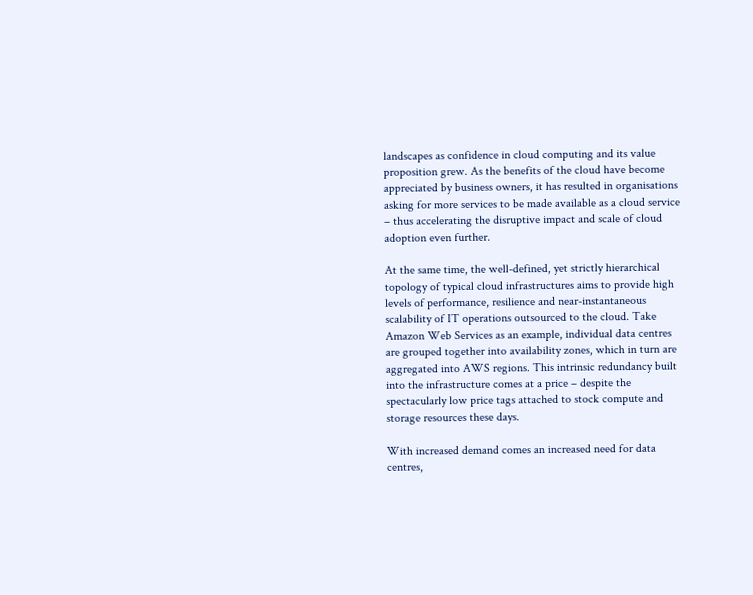landscapes as confidence in cloud computing and its value proposition grew. As the benefits of the cloud have become appreciated by business owners, it has resulted in organisations asking for more services to be made available as a cloud service – thus accelerating the disruptive impact and scale of cloud adoption even further.

At the same time, the well-defined, yet strictly hierarchical topology of typical cloud infrastructures aims to provide high levels of performance, resilience and near-instantaneous scalability of IT operations outsourced to the cloud. Take Amazon Web Services as an example, individual data centres are grouped together into availability zones, which in turn are aggregated into AWS regions. This intrinsic redundancy built into the infrastructure comes at a price – despite the spectacularly low price tags attached to stock compute and storage resources these days.

With increased demand comes an increased need for data centres,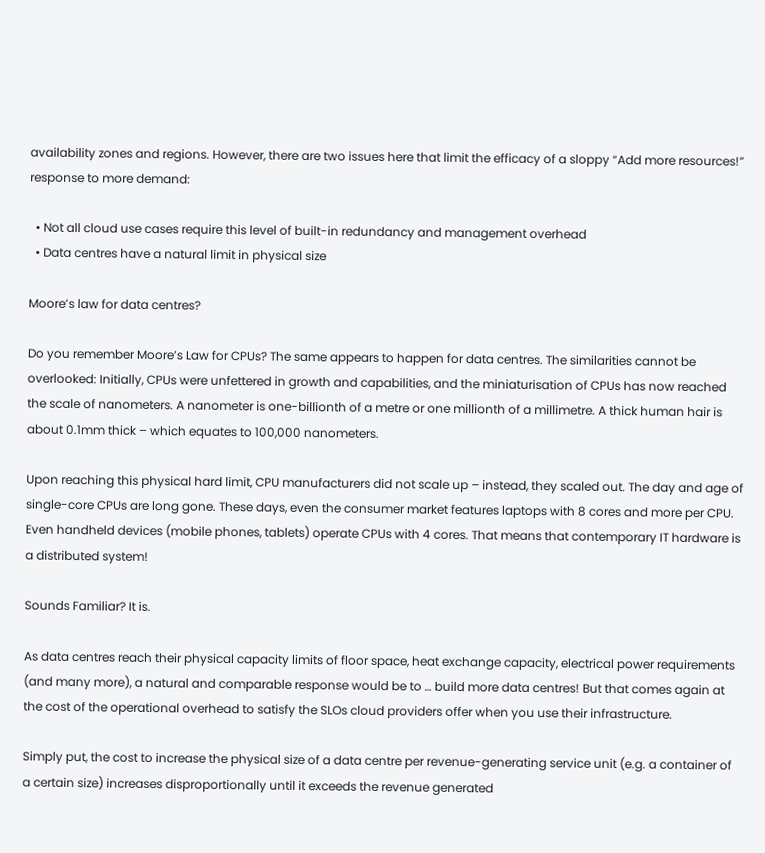availability zones and regions. However, there are two issues here that limit the efficacy of a sloppy “Add more resources!” response to more demand:

  • Not all cloud use cases require this level of built-in redundancy and management overhead
  • Data centres have a natural limit in physical size

Moore’s law for data centres?

Do you remember Moore’s Law for CPUs? The same appears to happen for data centres. The similarities cannot be overlooked: Initially, CPUs were unfettered in growth and capabilities, and the miniaturisation of CPUs has now reached the scale of nanometers. A nanometer is one-billionth of a metre or one millionth of a millimetre. A thick human hair is about 0.1mm thick – which equates to 100,000 nanometers.

Upon reaching this physical hard limit, CPU manufacturers did not scale up – instead, they scaled out. The day and age of single-core CPUs are long gone. These days, even the consumer market features laptops with 8 cores and more per CPU. Even handheld devices (mobile phones, tablets) operate CPUs with 4 cores. That means that contemporary IT hardware is a distributed system!

Sounds Familiar? It is.

As data centres reach their physical capacity limits of floor space, heat exchange capacity, electrical power requirements (and many more), a natural and comparable response would be to … build more data centres! But that comes again at the cost of the operational overhead to satisfy the SLOs cloud providers offer when you use their infrastructure.

Simply put, the cost to increase the physical size of a data centre per revenue-generating service unit (e.g. a container of a certain size) increases disproportionally until it exceeds the revenue generated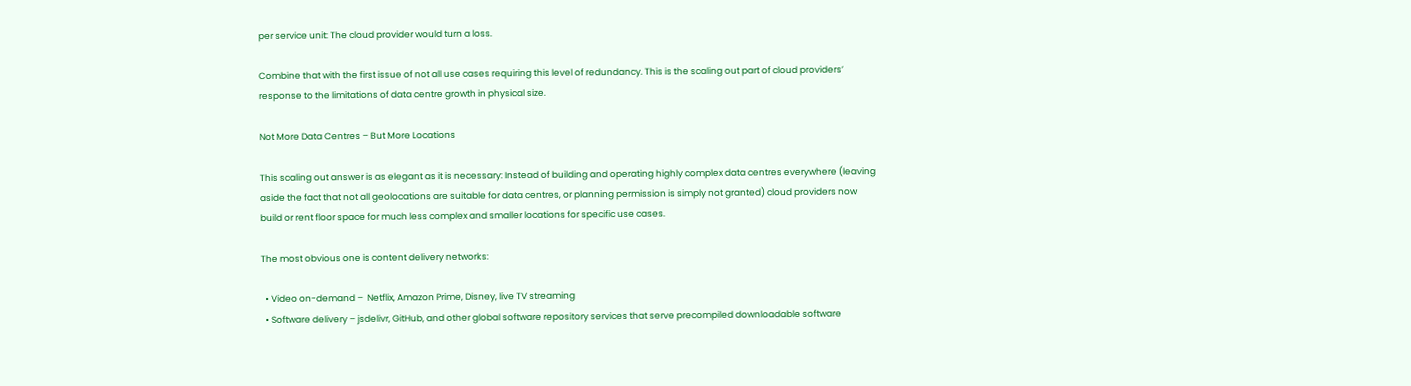per service unit: The cloud provider would turn a loss.

Combine that with the first issue of not all use cases requiring this level of redundancy. This is the scaling out part of cloud providers’ response to the limitations of data centre growth in physical size.

Not More Data Centres – But More Locations

This scaling out answer is as elegant as it is necessary: Instead of building and operating highly complex data centres everywhere (leaving aside the fact that not all geolocations are suitable for data centres, or planning permission is simply not granted) cloud providers now build or rent floor space for much less complex and smaller locations for specific use cases.

The most obvious one is content delivery networks:

  • Video on-demand –  Netflix, Amazon Prime, Disney, live TV streaming
  • Software delivery – jsdelivr, GitHub, and other global software repository services that serve precompiled downloadable software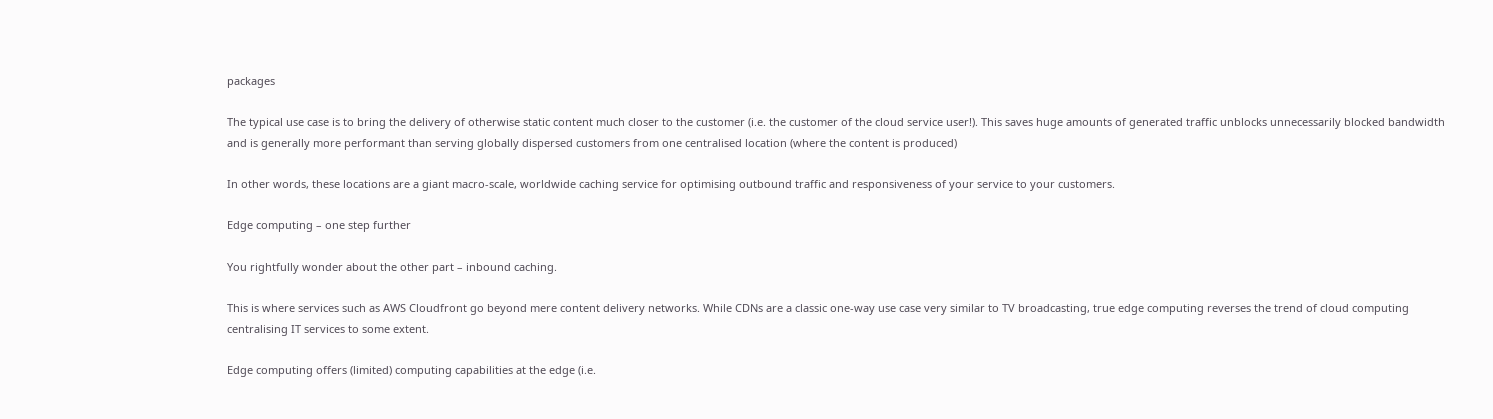packages

The typical use case is to bring the delivery of otherwise static content much closer to the customer (i.e. the customer of the cloud service user!). This saves huge amounts of generated traffic unblocks unnecessarily blocked bandwidth and is generally more performant than serving globally dispersed customers from one centralised location (where the content is produced)

In other words, these locations are a giant macro-scale, worldwide caching service for optimising outbound traffic and responsiveness of your service to your customers.

Edge computing – one step further

You rightfully wonder about the other part – inbound caching.

This is where services such as AWS Cloudfront go beyond mere content delivery networks. While CDNs are a classic one-way use case very similar to TV broadcasting, true edge computing reverses the trend of cloud computing centralising IT services to some extent.

Edge computing offers (limited) computing capabilities at the edge (i.e.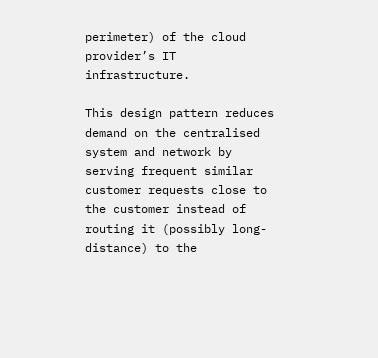perimeter) of the cloud provider’s IT infrastructure.

This design pattern reduces demand on the centralised system and network by serving frequent similar customer requests close to the customer instead of routing it (possibly long-distance) to the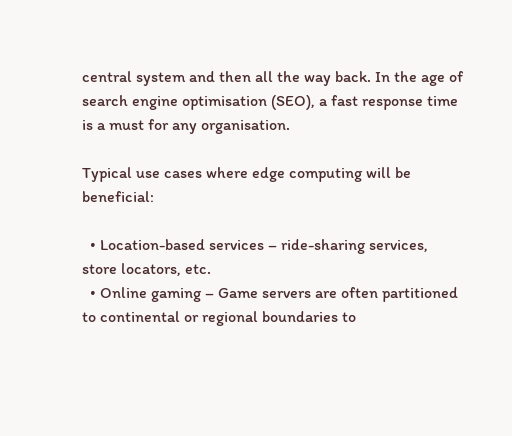central system and then all the way back. In the age of search engine optimisation (SEO), a fast response time is a must for any organisation.

Typical use cases where edge computing will be beneficial:

  • Location-based services – ride-sharing services, store locators, etc.
  • Online gaming – Game servers are often partitioned to continental or regional boundaries to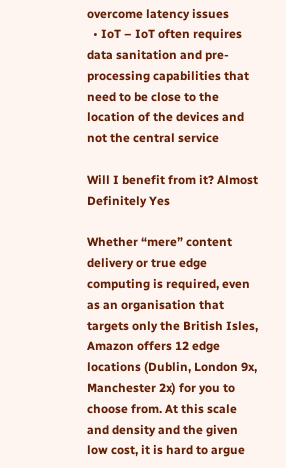overcome latency issues
  • IoT – IoT often requires data sanitation and pre-processing capabilities that need to be close to the location of the devices and not the central service

Will I benefit from it? Almost Definitely Yes

Whether “mere” content delivery or true edge computing is required, even as an organisation that targets only the British Isles, Amazon offers 12 edge locations (Dublin, London 9x, Manchester 2x) for you to choose from. At this scale and density and the given low cost, it is hard to argue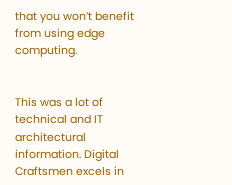that you won’t benefit from using edge computing.


This was a lot of technical and IT architectural information. Digital Craftsmen excels in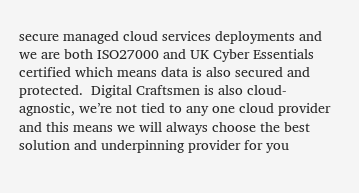secure managed cloud services deployments and we are both ISO27000 and UK Cyber Essentials certified which means data is also secured and protected.  Digital Craftsmen is also cloud-agnostic, we’re not tied to any one cloud provider and this means we will always choose the best solution and underpinning provider for you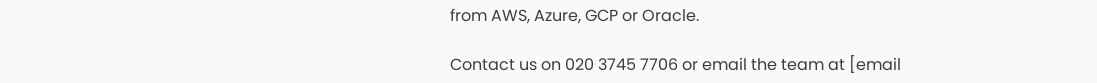from AWS, Azure, GCP or Oracle.

Contact us on 020 3745 7706 or email the team at [email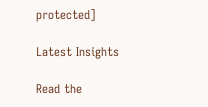protected]

Latest Insights

Read the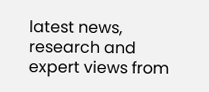latest news, research and expert views from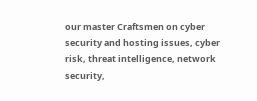our master Craftsmen on cyber security and hosting issues, cyber risk, threat intelligence, network security,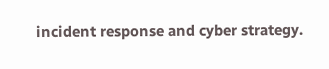incident response and cyber strategy.